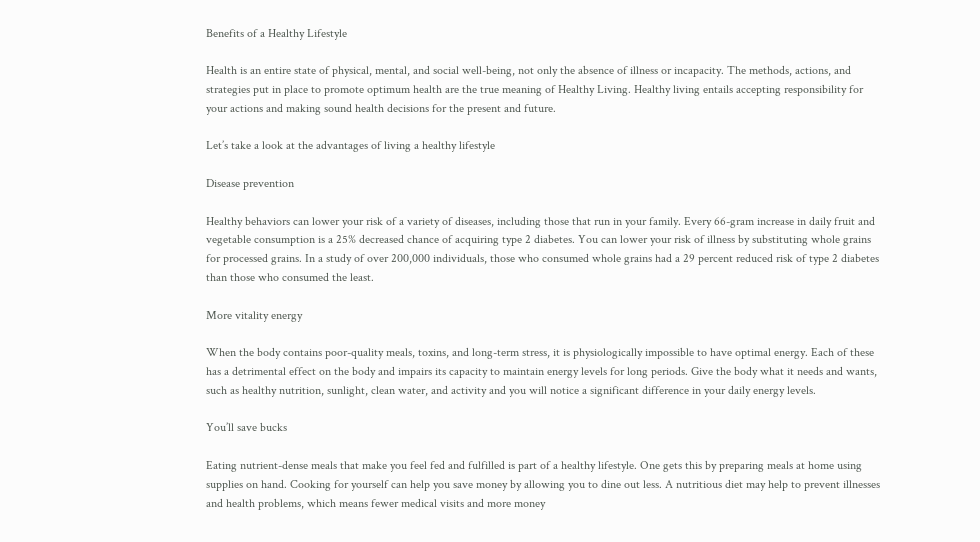Benefits of a Healthy Lifestyle

Health is an entire state of physical, mental, and social well-being, not only the absence of illness or incapacity. The methods, actions, and strategies put in place to promote optimum health are the true meaning of Healthy Living. Healthy living entails accepting responsibility for your actions and making sound health decisions for the present and future.

Let’s take a look at the advantages of living a healthy lifestyle

Disease prevention

Healthy behaviors can lower your risk of a variety of diseases, including those that run in your family. Every 66-gram increase in daily fruit and vegetable consumption is a 25% decreased chance of acquiring type 2 diabetes. You can lower your risk of illness by substituting whole grains for processed grains. In a study of over 200,000 individuals, those who consumed whole grains had a 29 percent reduced risk of type 2 diabetes than those who consumed the least.

More vitality energy

When the body contains poor-quality meals, toxins, and long-term stress, it is physiologically impossible to have optimal energy. Each of these has a detrimental effect on the body and impairs its capacity to maintain energy levels for long periods. Give the body what it needs and wants, such as healthy nutrition, sunlight, clean water, and activity and you will notice a significant difference in your daily energy levels.

You’ll save bucks

Eating nutrient-dense meals that make you feel fed and fulfilled is part of a healthy lifestyle. One gets this by preparing meals at home using supplies on hand. Cooking for yourself can help you save money by allowing you to dine out less. A nutritious diet may help to prevent illnesses and health problems, which means fewer medical visits and more money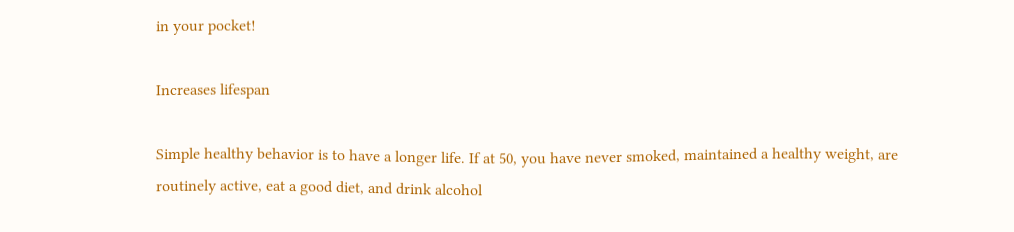in your pocket!

Increases lifespan

Simple healthy behavior is to have a longer life. If at 50, you have never smoked, maintained a healthy weight, are routinely active, eat a good diet, and drink alcohol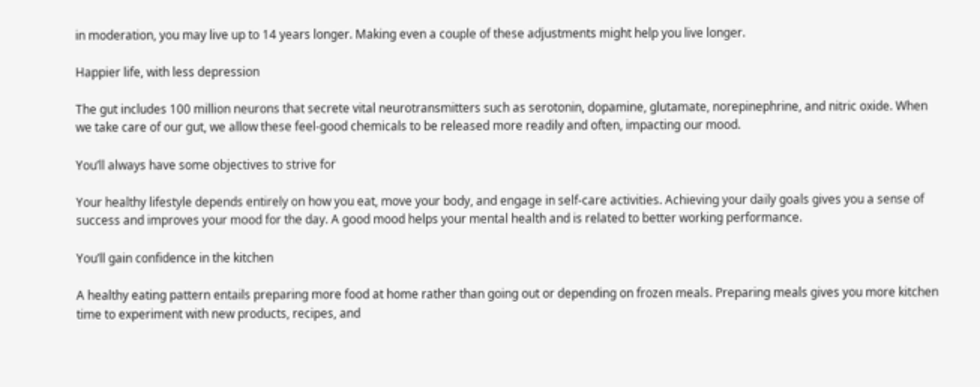in moderation, you may live up to 14 years longer. Making even a couple of these adjustments might help you live longer.

Happier life, with less depression

The gut includes 100 million neurons that secrete vital neurotransmitters such as serotonin, dopamine, glutamate, norepinephrine, and nitric oxide. When we take care of our gut, we allow these feel-good chemicals to be released more readily and often, impacting our mood.

You’ll always have some objectives to strive for

Your healthy lifestyle depends entirely on how you eat, move your body, and engage in self-care activities. Achieving your daily goals gives you a sense of success and improves your mood for the day. A good mood helps your mental health and is related to better working performance.

You’ll gain confidence in the kitchen

A healthy eating pattern entails preparing more food at home rather than going out or depending on frozen meals. Preparing meals gives you more kitchen time to experiment with new products, recipes, and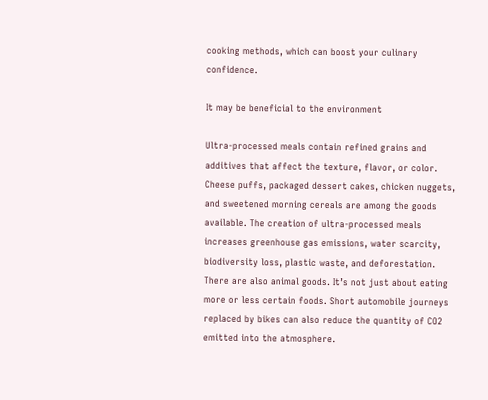cooking methods, which can boost your culinary confidence.

It may be beneficial to the environment

Ultra-processed meals contain refined grains and additives that affect the texture, flavor, or color. Cheese puffs, packaged dessert cakes, chicken nuggets, and sweetened morning cereals are among the goods available. The creation of ultra-processed meals increases greenhouse gas emissions, water scarcity, biodiversity loss, plastic waste, and deforestation. There are also animal goods. It’s not just about eating more or less certain foods. Short automobile journeys replaced by bikes can also reduce the quantity of CO2 emitted into the atmosphere.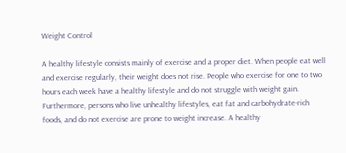Weight Control

A healthy lifestyle consists mainly of exercise and a proper diet. When people eat well and exercise regularly, their weight does not rise. People who exercise for one to two hours each week have a healthy lifestyle and do not struggle with weight gain. Furthermore, persons who live unhealthy lifestyles, eat fat and carbohydrate-rich foods, and do not exercise are prone to weight increase. A healthy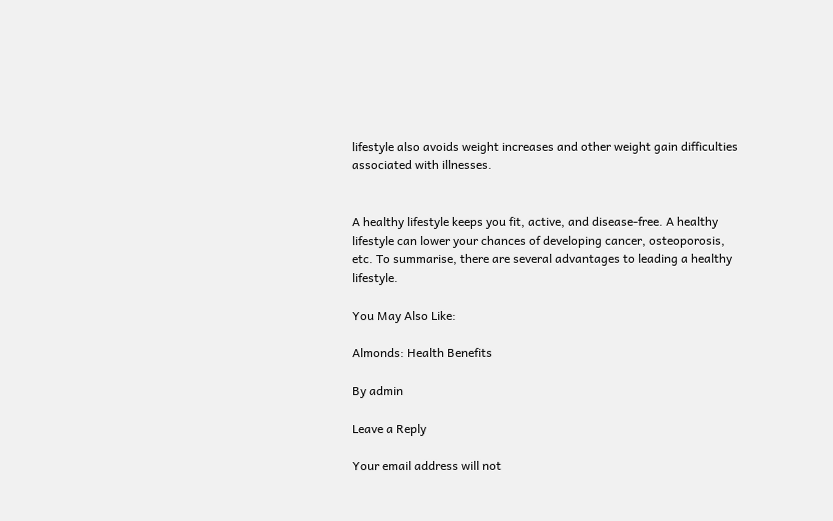lifestyle also avoids weight increases and other weight gain difficulties associated with illnesses.


A healthy lifestyle keeps you fit, active, and disease-free. A healthy lifestyle can lower your chances of developing cancer, osteoporosis, etc. To summarise, there are several advantages to leading a healthy lifestyle.

You May Also Like:

Almonds: Health Benefits

By admin

Leave a Reply

Your email address will not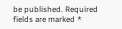be published. Required fields are marked *